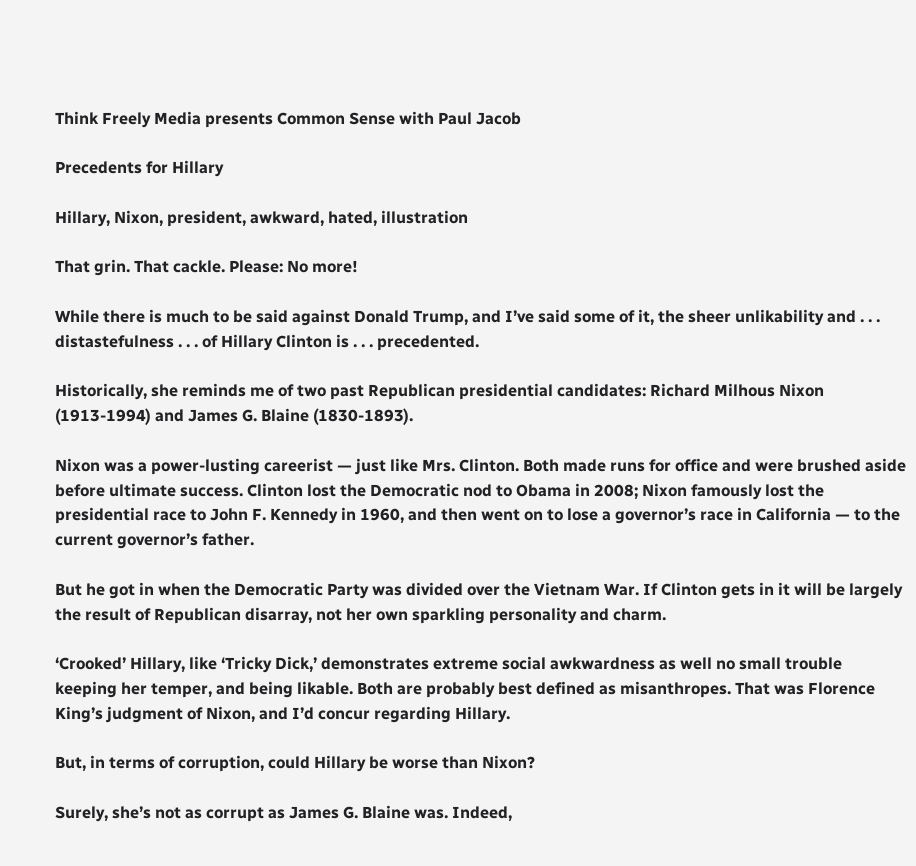Think Freely Media presents Common Sense with Paul Jacob

Precedents for Hillary

Hillary, Nixon, president, awkward, hated, illustration

That grin. That cackle. Please: No more!

While there is much to be said against Donald Trump, and I’ve said some of it, the sheer unlikability and . . . distastefulness . . . of Hillary Clinton is . . . precedented.

Historically, she reminds me of two past Republican presidential candidates: Richard Milhous Nixon (1913-1994) and James G. Blaine (1830-1893).

Nixon was a power-lusting careerist — just like Mrs. Clinton. Both made runs for office and were brushed aside before ultimate success. Clinton lost the Democratic nod to Obama in 2008; Nixon famously lost the presidential race to John F. Kennedy in 1960, and then went on to lose a governor’s race in California — to the current governor’s father.

But he got in when the Democratic Party was divided over the Vietnam War. If Clinton gets in it will be largely the result of Republican disarray, not her own sparkling personality and charm.

‘Crooked’ Hillary, like ‘Tricky Dick,’ demonstrates extreme social awkwardness as well no small trouble keeping her temper, and being likable. Both are probably best defined as misanthropes. That was Florence King’s judgment of Nixon, and I’d concur regarding Hillary.

But, in terms of corruption, could Hillary be worse than Nixon?

Surely, she’s not as corrupt as James G. Blaine was. Indeed,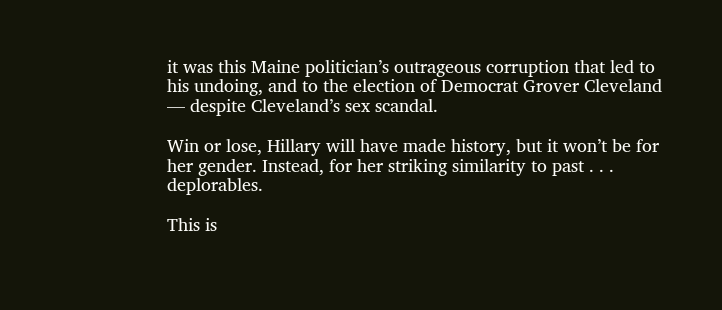it was this Maine politician’s outrageous corruption that led to his undoing, and to the election of Democrat Grover Cleveland — despite Cleveland’s sex scandal.

Win or lose, Hillary will have made history, but it won’t be for her gender. Instead, for her striking similarity to past . . . deplorables.

This is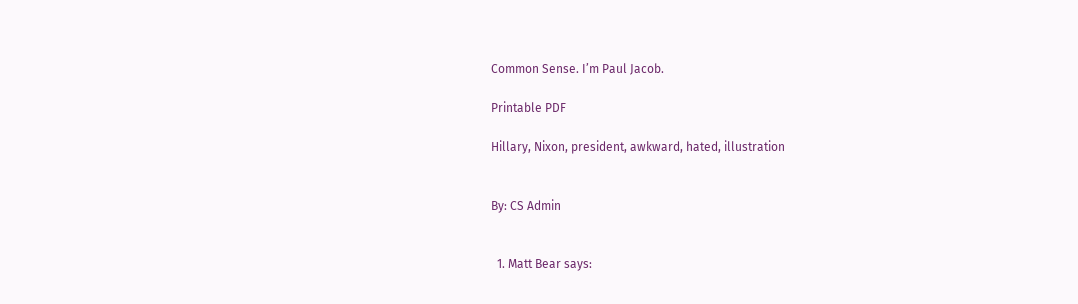Common Sense. I’m Paul Jacob.

Printable PDF

Hillary, Nixon, president, awkward, hated, illustration


By: CS Admin


  1. Matt Bear says: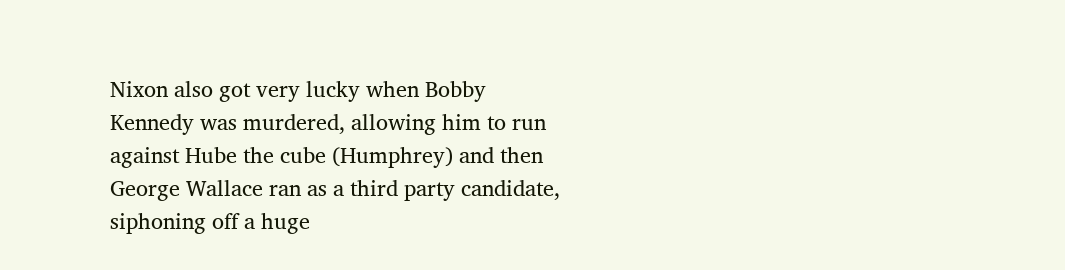Nixon also got very lucky when Bobby Kennedy was murdered, allowing him to run against Hube the cube (Humphrey) and then George Wallace ran as a third party candidate, siphoning off a huge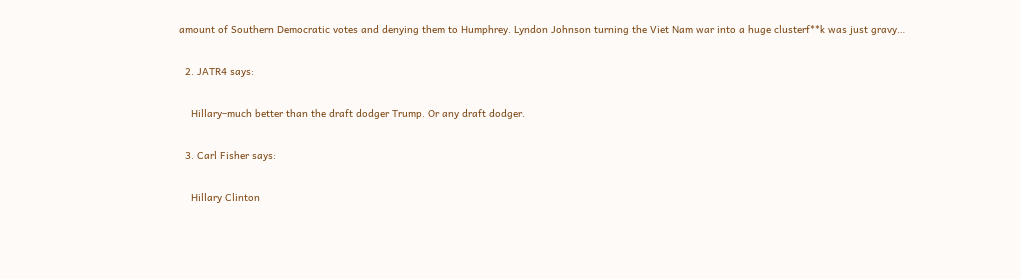amount of Southern Democratic votes and denying them to Humphrey. Lyndon Johnson turning the Viet Nam war into a huge clusterf**k was just gravy…

  2. JATR4 says:

    Hillary–much better than the draft dodger Trump. Or any draft dodger.

  3. Carl Fisher says:

    Hillary Clinton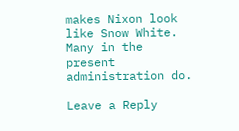makes Nixon look like Snow White. Many in the present administration do.

Leave a Reply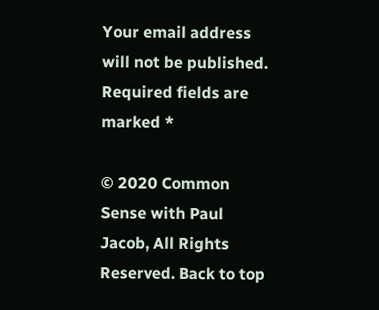Your email address will not be published. Required fields are marked *

© 2020 Common Sense with Paul Jacob, All Rights Reserved. Back to top